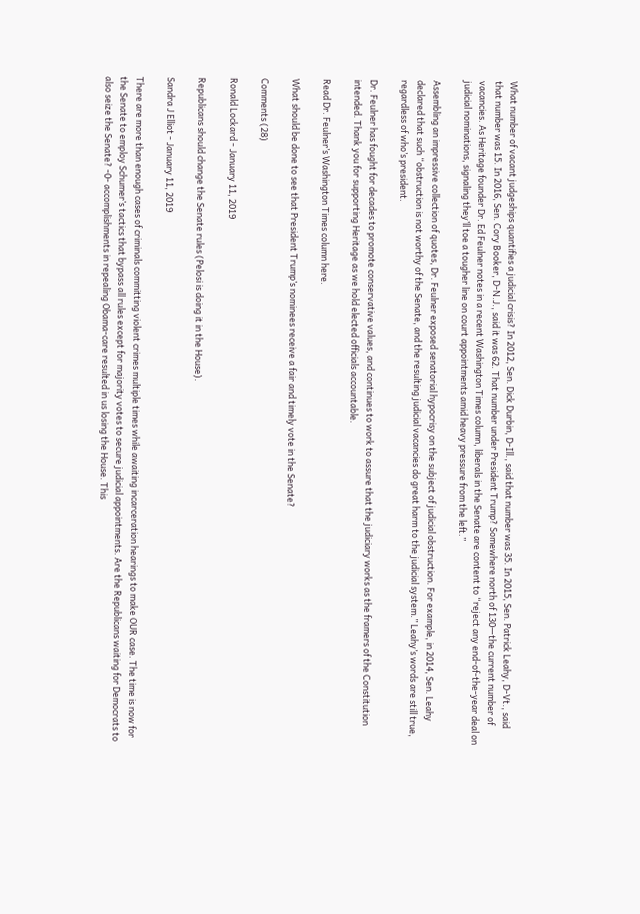What number of vacant judgeships quantifies a judicial crisis? In 2012, Sen. Dick Durbin, D-Ill., said that number was 35. In 2015, Sen. Patrick Leahy, D-Vt., said that number was 15. In 2016, Sen. Cory Booker, D-N.J., said it was 62. That number under President Trump? Somewhere north of 130—the current number of vacancies. As Heritage founder Dr. Ed Feulner notes in a recent Washington Times column, liberals in the Senate are content to “reject any end-of-the-year deal on judicial nominations, signaling they’ll toe a tougher line on court appointments amid heavy pressure from the left.”

Assembling an impressive collection of quotes, Dr. Feulner exposed senatorial hypocrisy on the subject of judicial obstruction. For example, in 2014, Sen. Leahy declared that such “obstruction is not worthy of the Senate, and the resulting judicial vacancies do great harm to the judicial system.” Leahy’s words are still true, regardless of who’s president.

Dr. Feulner has fought for decades to promote conservative values, and continues to work to assure that the judiciary works as the framers of the Constitution intended. Thank you for supporting Heritage as we hold elected officials accountable.

Read Dr. Feulner’s Washington Times column here.

What should be done to see that President Trump’s nominees receive a fair and timely vote in the Senate?

Comments (28)

Ronald Lockard - January 11, 2019

Republicans should change the Senate rules (Pelosi is doing it in the House).

Sandra J Elliot - January 11, 2019

There are more than enough cases of criminals committing violent crimes multiple times while awaiting incarceration hearings to make OUR case. The time is now for the Senate to employ Schumer’s tactics that bypass all rules except for majority votes to secure judicial appointments. Are the Republicans waiting for Democrats to also seize the Senate? -0- accomplishments in repealing Obama-care resulted in us losing the House. This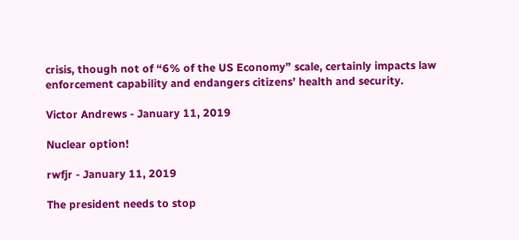crisis, though not of “6% of the US Economy” scale, certainly impacts law enforcement capability and endangers citizens’ health and security.

Victor Andrews - January 11, 2019

Nuclear option!

rwfjr - January 11, 2019

The president needs to stop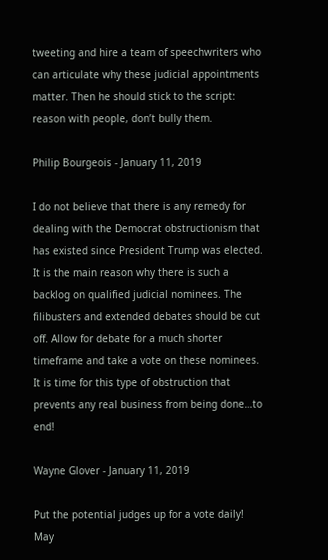tweeting and hire a team of speechwriters who can articulate why these judicial appointments matter. Then he should stick to the script: reason with people, don’t bully them.

Philip Bourgeois - January 11, 2019

I do not believe that there is any remedy for dealing with the Democrat obstructionism that has existed since President Trump was elected. It is the main reason why there is such a backlog on qualified judicial nominees. The filibusters and extended debates should be cut off. Allow for debate for a much shorter timeframe and take a vote on these nominees. It is time for this type of obstruction that prevents any real business from being done…to end!

Wayne Glover - January 11, 2019

Put the potential judges up for a vote daily! May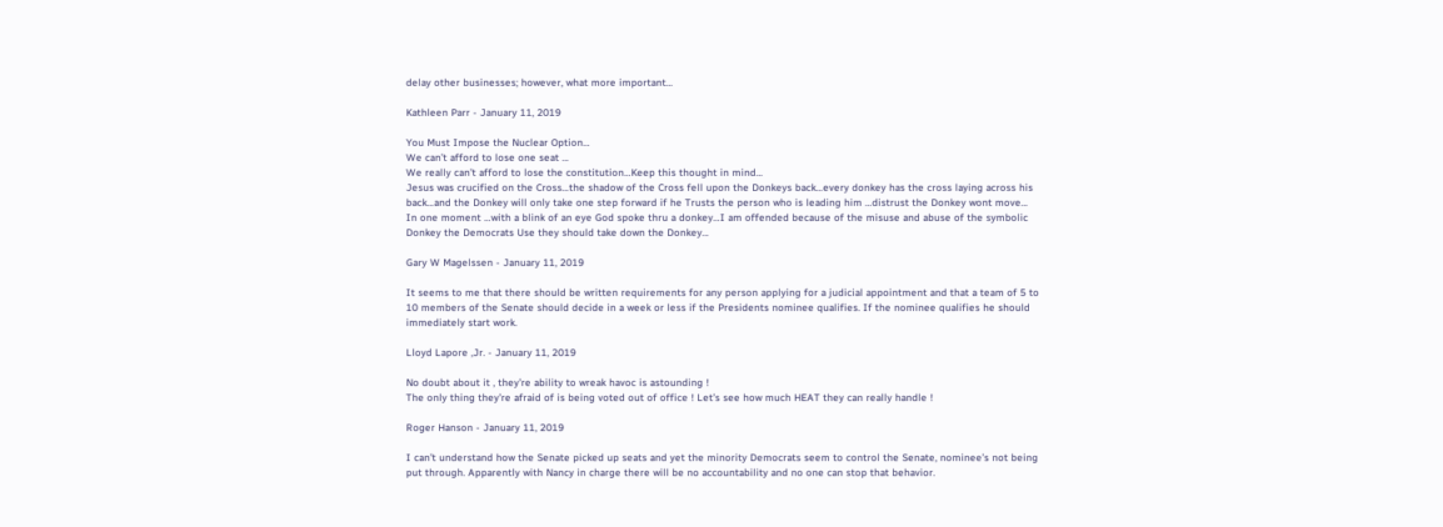delay other businesses; however, what more important…

Kathleen Parr - January 11, 2019

You Must Impose the Nuclear Option…
We can’t afford to lose one seat …
We really can’t afford to lose the constitution…Keep this thought in mind…
Jesus was crucified on the Cross…the shadow of the Cross fell upon the Donkeys back…every donkey has the cross laying across his back…and the Donkey will only take one step forward if he Trusts the person who is leading him …distrust the Donkey wont move…
In one moment …with a blink of an eye God spoke thru a donkey…I am offended because of the misuse and abuse of the symbolic Donkey the Democrats Use they should take down the Donkey…

Gary W Magelssen - January 11, 2019

It seems to me that there should be written requirements for any person applying for a judicial appointment and that a team of 5 to 10 members of the Senate should decide in a week or less if the Presidents nominee qualifies. If the nominee qualifies he should immediately start work.

Lloyd Lapore ,Jr. - January 11, 2019

No doubt about it , they’re ability to wreak havoc is astounding !
The only thing they’re afraid of is being voted out of office ! Let’s see how much HEAT they can really handle !

Roger Hanson - January 11, 2019

I can’t understand how the Senate picked up seats and yet the minority Democrats seem to control the Senate, nominee’s not being put through. Apparently with Nancy in charge there will be no accountability and no one can stop that behavior.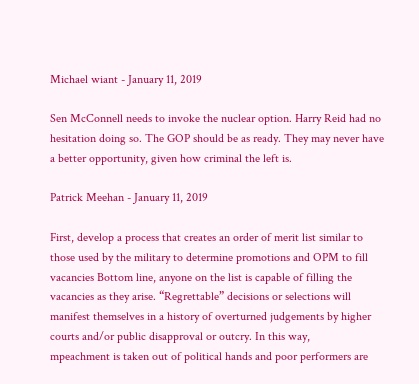Michael wiant - January 11, 2019

Sen McConnell needs to invoke the nuclear option. Harry Reid had no hesitation doing so. The GOP should be as ready. They may never have a better opportunity, given how criminal the left is.

Patrick Meehan - January 11, 2019

First, develop a process that creates an order of merit list similar to those used by the military to determine promotions and OPM to fill vacancies Bottom line, anyone on the list is capable of filling the vacancies as they arise. “Regrettable” decisions or selections will manifest themselves in a history of overturned judgements by higher courts and/or public disapproval or outcry. In this way,
mpeachment is taken out of political hands and poor performers are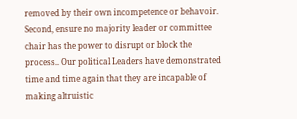removed by their own incompetence or behavoir. Second, ensure no majority leader or committee chair has the power to disrupt or block the process.. Our political Leaders have demonstrated time and time again that they are incapable of making altruistic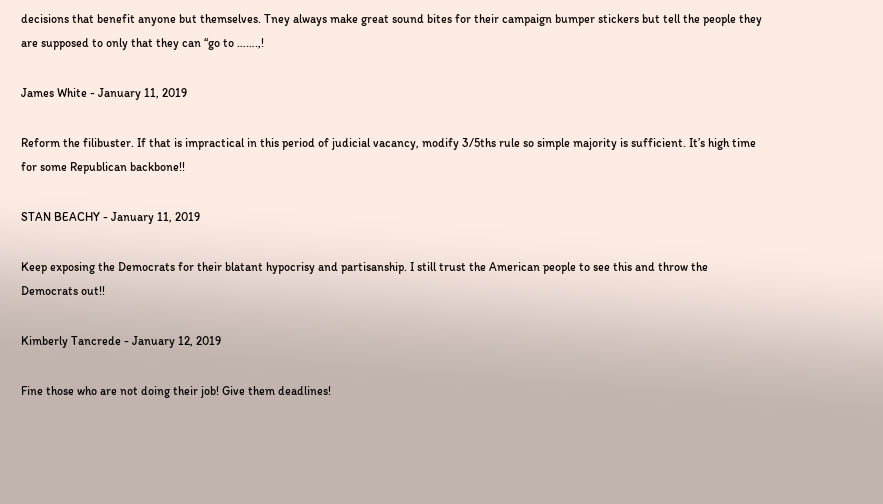decisions that benefit anyone but themselves. Tney always make great sound bites for their campaign bumper stickers but tell the people they are supposed to only that they can “go to …….,!

James White - January 11, 2019

Reform the filibuster. If that is impractical in this period of judicial vacancy, modify 3/5ths rule so simple majority is sufficient. It’s high time for some Republican backbone!!

STAN BEACHY - January 11, 2019

Keep exposing the Democrats for their blatant hypocrisy and partisanship. I still trust the American people to see this and throw the Democrats out!!

Kimberly Tancrede - January 12, 2019

Fine those who are not doing their job! Give them deadlines!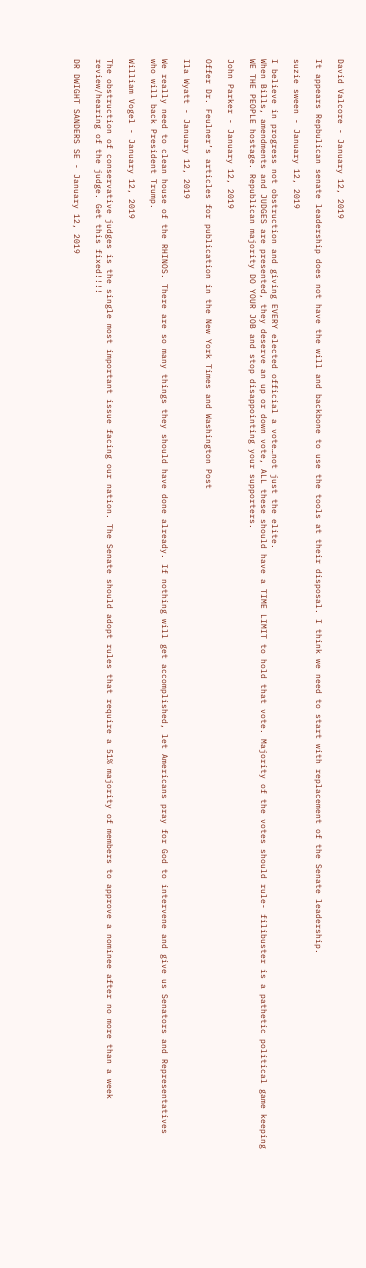David Valcore - January 12, 2019

It appears Repbulican senate leadership does not have the will and backbone to use the tools at their disposal. I think we need to start with replacement of the Senate leadership.

suzie sween - January 12, 2019

I believe in progress not obstruction and giving EVERY elected official a vote…not just the elite.
When Bills, amendments and JUDGES are presented, they deserve an up or down vote, ALL these should have a TIME LIMIT to hold that vote. Majority of the votes should rule- filibuster is a pathetic political game keeping WE THE PEOPLE hostage. Republican majority DO YOUR JOB and stop disappointing your supporters.

John Parker - January 12, 2019

Offer Dr. Feulner’s articles for publication in the New York Times and Washington Post

Ila Wyatt - January 12, 2019

We really need to clean house of the RHINOS. There are so many things they should have done already. If nothing will get accomplished, let Americans pray for God to intervene and give us Senators and Representatives who will back President Trump.

William Vogel - January 12, 2019

The obstruction of conservative judges is the single most important issue facing our nation. The Senate should adopt rules that require a 51% majority of members to approve a nominee after no more than a week review/hearing of the judge. Get this fixed!!!!

DR DWIGHT SANDERS SE - January 12, 2019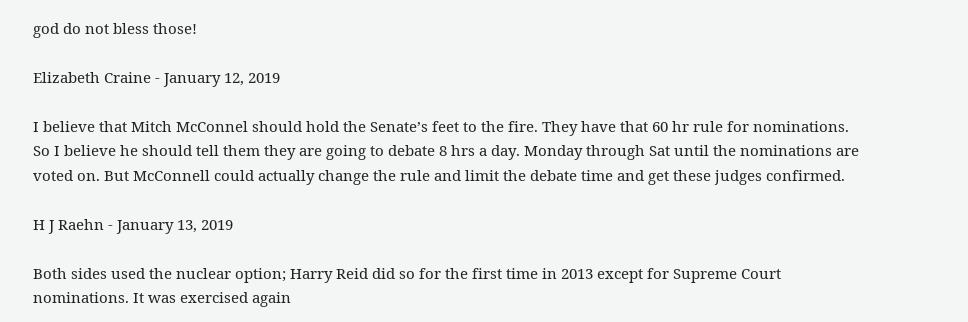god do not bless those!

Elizabeth Craine - January 12, 2019

I believe that Mitch McConnel should hold the Senate’s feet to the fire. They have that 60 hr rule for nominations. So I believe he should tell them they are going to debate 8 hrs a day. Monday through Sat until the nominations are voted on. But McConnell could actually change the rule and limit the debate time and get these judges confirmed.

H J Raehn - January 13, 2019

Both sides used the nuclear option; Harry Reid did so for the first time in 2013 except for Supreme Court nominations. It was exercised again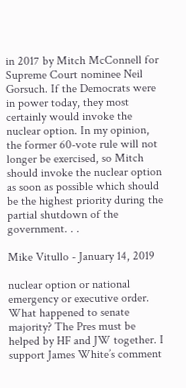in 2017 by Mitch McConnell for Supreme Court nominee Neil Gorsuch. If the Democrats were in power today, they most certainly would invoke the nuclear option. In my opinion, the former 60-vote rule will not longer be exercised, so Mitch should invoke the nuclear option as soon as possible which should be the highest priority during the partial shutdown of the government. . .

Mike Vitullo - January 14, 2019

nuclear option or national emergency or executive order. What happened to senate majority? The Pres must be helped by HF and JW together. I support James White’s comment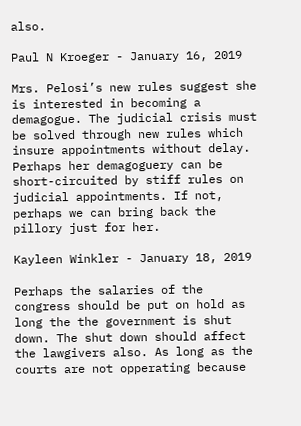also.

Paul N Kroeger - January 16, 2019

Mrs. Pelosi’s new rules suggest she is interested in becoming a demagogue. The judicial crisis must be solved through new rules which insure appointments without delay. Perhaps her demagoguery can be short-circuited by stiff rules on judicial appointments. If not, perhaps we can bring back the pillory just for her.

Kayleen Winkler - January 18, 2019

Perhaps the salaries of the congress should be put on hold as long the the government is shut down. The shut down should affect the lawgivers also. As long as the courts are not opperating because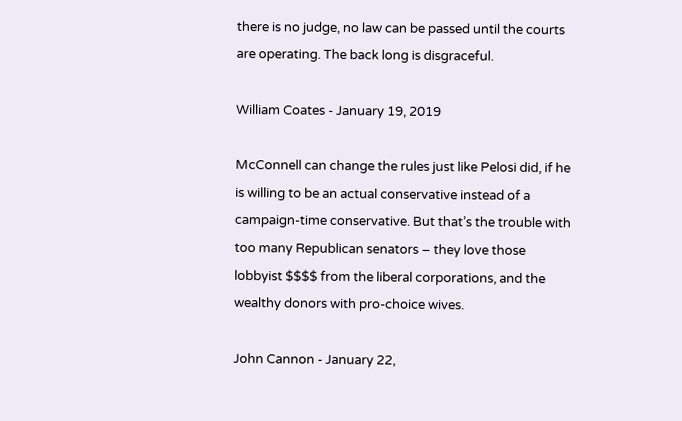there is no judge, no law can be passed until the courts are operating. The back long is disgraceful.

William Coates - January 19, 2019

McConnell can change the rules just like Pelosi did, if he is willing to be an actual conservative instead of a campaign-time conservative. But that’s the trouble with too many Republican senators – they love those lobbyist $$$$ from the liberal corporations, and the wealthy donors with pro-choice wives.

John Cannon - January 22,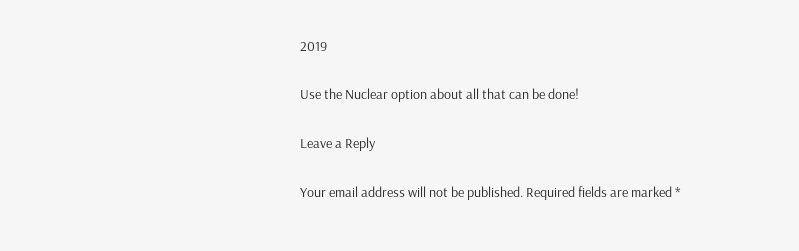2019

Use the Nuclear option about all that can be done!

Leave a Reply

Your email address will not be published. Required fields are marked *